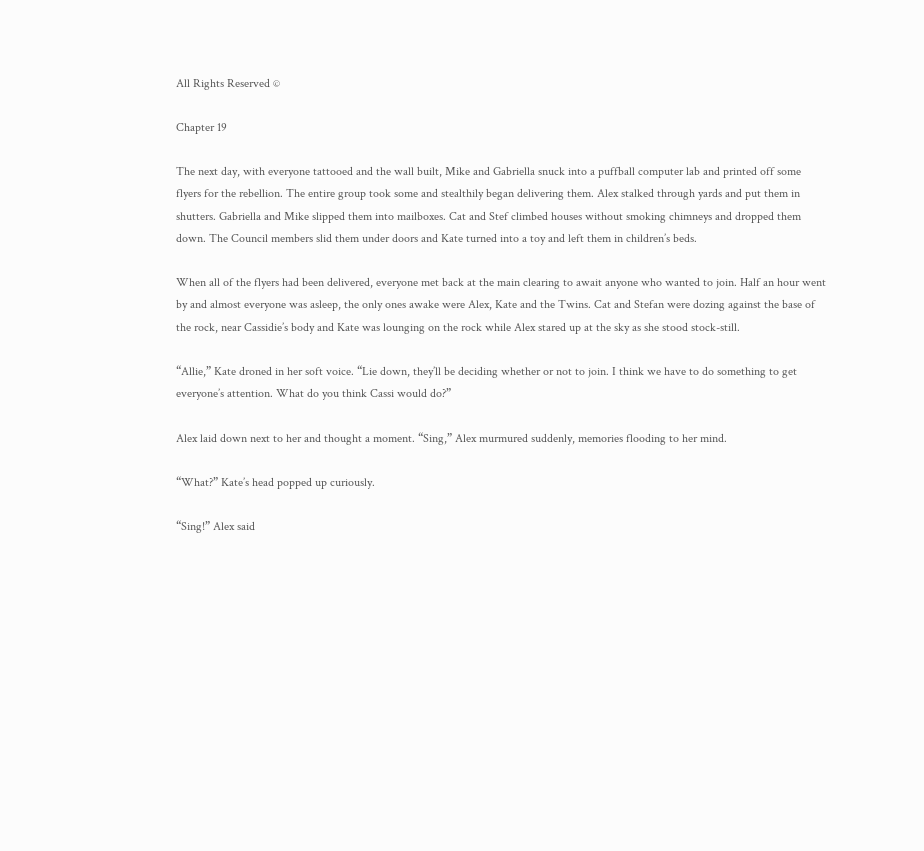All Rights Reserved ©

Chapter 19

The next day, with everyone tattooed and the wall built, Mike and Gabriella snuck into a puffball computer lab and printed off some flyers for the rebellion. The entire group took some and stealthily began delivering them. Alex stalked through yards and put them in shutters. Gabriella and Mike slipped them into mailboxes. Cat and Stef climbed houses without smoking chimneys and dropped them down. The Council members slid them under doors and Kate turned into a toy and left them in children’s beds.

When all of the flyers had been delivered, everyone met back at the main clearing to await anyone who wanted to join. Half an hour went by and almost everyone was asleep, the only ones awake were Alex, Kate and the Twins. Cat and Stefan were dozing against the base of the rock, near Cassidie’s body and Kate was lounging on the rock while Alex stared up at the sky as she stood stock-still.

“Allie,” Kate droned in her soft voice. “Lie down, they’ll be deciding whether or not to join. I think we have to do something to get everyone’s attention. What do you think Cassi would do?”

Alex laid down next to her and thought a moment. “Sing,” Alex murmured suddenly, memories flooding to her mind.

“What?” Kate’s head popped up curiously.

“Sing!” Alex said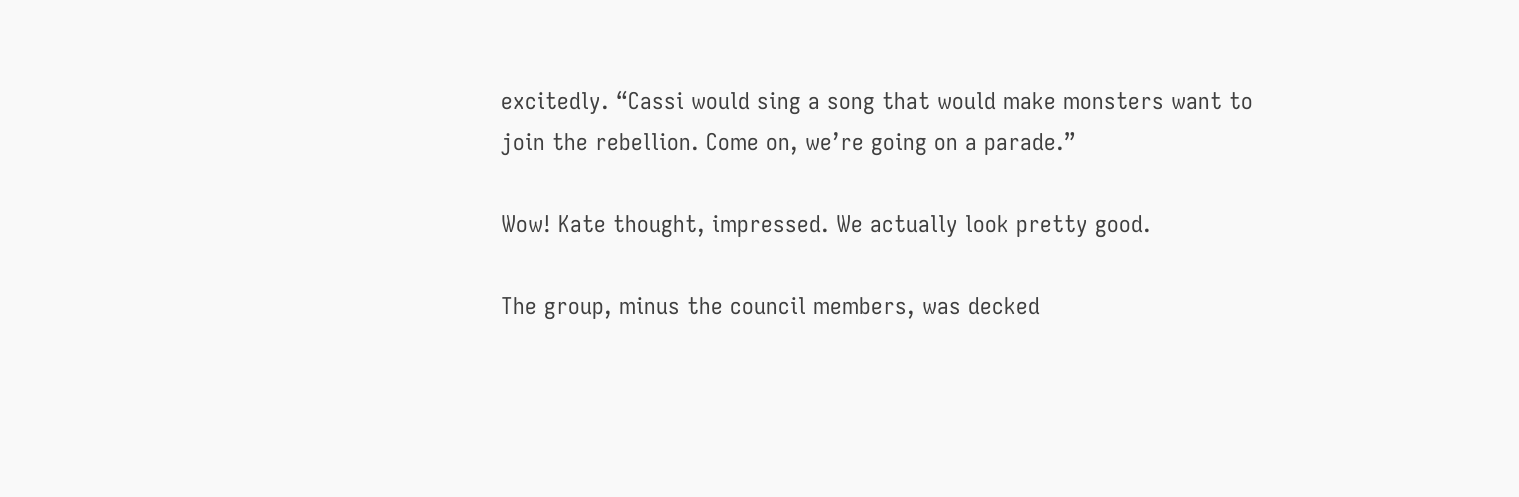excitedly. “Cassi would sing a song that would make monsters want to join the rebellion. Come on, we’re going on a parade.”

Wow! Kate thought, impressed. We actually look pretty good.

The group, minus the council members, was decked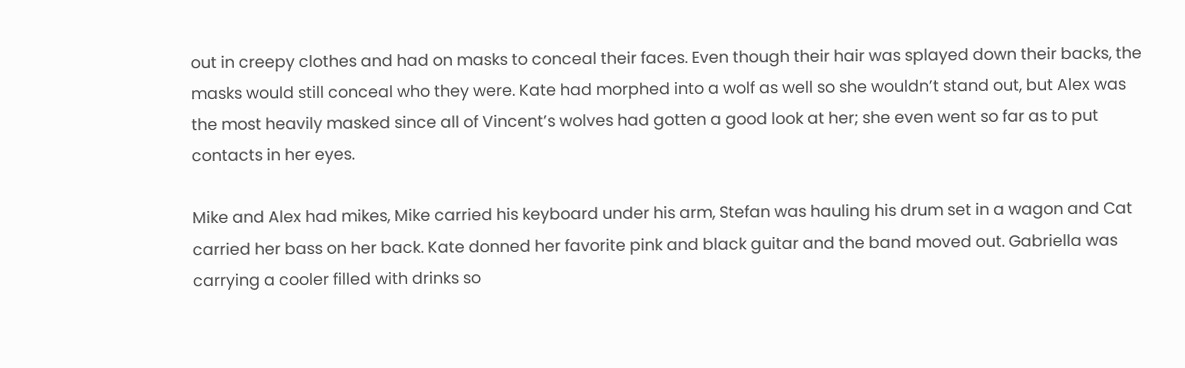out in creepy clothes and had on masks to conceal their faces. Even though their hair was splayed down their backs, the masks would still conceal who they were. Kate had morphed into a wolf as well so she wouldn’t stand out, but Alex was the most heavily masked since all of Vincent’s wolves had gotten a good look at her; she even went so far as to put contacts in her eyes.

Mike and Alex had mikes, Mike carried his keyboard under his arm, Stefan was hauling his drum set in a wagon and Cat carried her bass on her back. Kate donned her favorite pink and black guitar and the band moved out. Gabriella was carrying a cooler filled with drinks so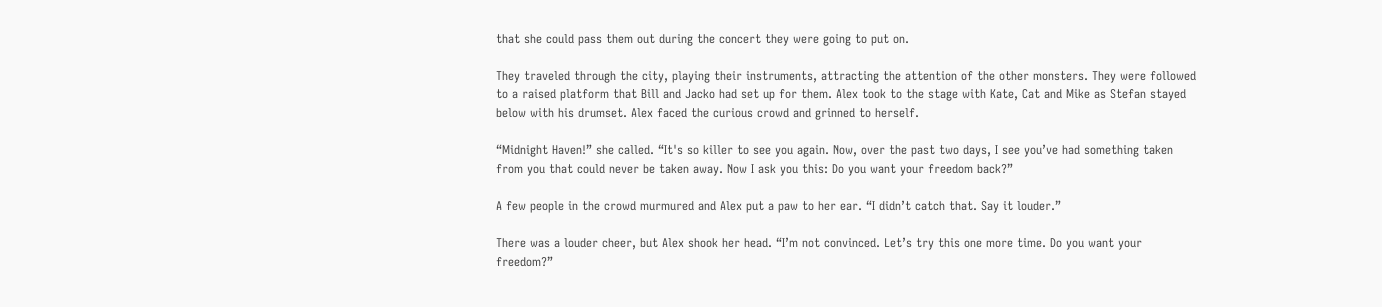that she could pass them out during the concert they were going to put on.

They traveled through the city, playing their instruments, attracting the attention of the other monsters. They were followed to a raised platform that Bill and Jacko had set up for them. Alex took to the stage with Kate, Cat and Mike as Stefan stayed below with his drumset. Alex faced the curious crowd and grinned to herself.

“Midnight Haven!” she called. “It's so killer to see you again. Now, over the past two days, I see you’ve had something taken from you that could never be taken away. Now I ask you this: Do you want your freedom back?”

A few people in the crowd murmured and Alex put a paw to her ear. “I didn’t catch that. Say it louder.”

There was a louder cheer, but Alex shook her head. “I’m not convinced. Let’s try this one more time. Do you want your freedom?”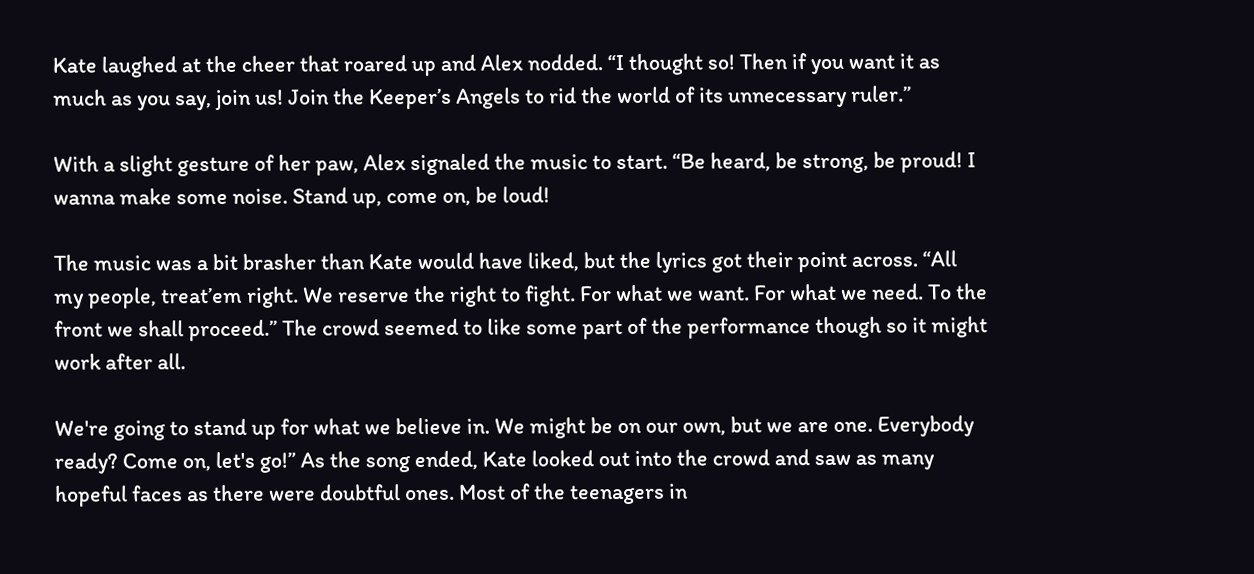Kate laughed at the cheer that roared up and Alex nodded. “I thought so! Then if you want it as much as you say, join us! Join the Keeper’s Angels to rid the world of its unnecessary ruler.”

With a slight gesture of her paw, Alex signaled the music to start. “Be heard, be strong, be proud! I wanna make some noise. Stand up, come on, be loud!

The music was a bit brasher than Kate would have liked, but the lyrics got their point across. “All my people, treat’em right. We reserve the right to fight. For what we want. For what we need. To the front we shall proceed.” The crowd seemed to like some part of the performance though so it might work after all.

We're going to stand up for what we believe in. We might be on our own, but we are one. Everybody ready? Come on, let's go!” As the song ended, Kate looked out into the crowd and saw as many hopeful faces as there were doubtful ones. Most of the teenagers in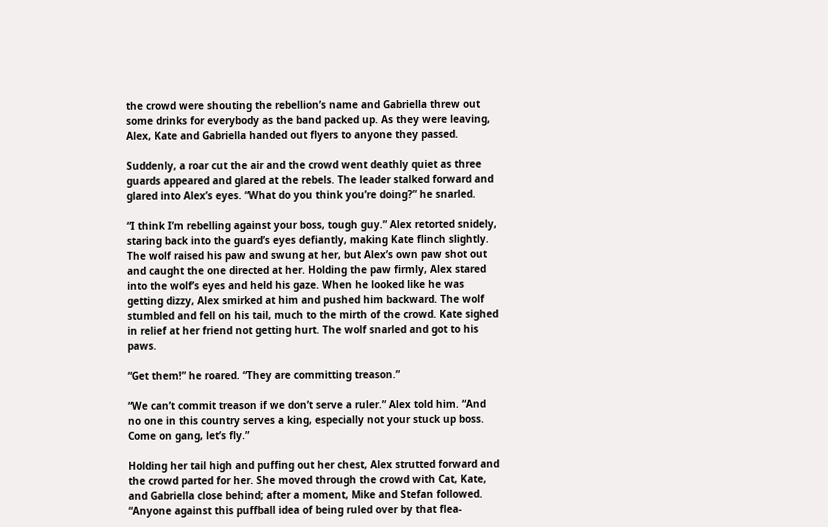the crowd were shouting the rebellion’s name and Gabriella threw out some drinks for everybody as the band packed up. As they were leaving, Alex, Kate and Gabriella handed out flyers to anyone they passed.

Suddenly, a roar cut the air and the crowd went deathly quiet as three guards appeared and glared at the rebels. The leader stalked forward and glared into Alex’s eyes. “What do you think you’re doing?” he snarled.

“I think I’m rebelling against your boss, tough guy.” Alex retorted snidely, staring back into the guard’s eyes defiantly, making Kate flinch slightly. The wolf raised his paw and swung at her, but Alex’s own paw shot out and caught the one directed at her. Holding the paw firmly, Alex stared into the wolf’s eyes and held his gaze. When he looked like he was getting dizzy, Alex smirked at him and pushed him backward. The wolf stumbled and fell on his tail, much to the mirth of the crowd. Kate sighed in relief at her friend not getting hurt. The wolf snarled and got to his paws.

“Get them!” he roared. “They are committing treason.”

“We can’t commit treason if we don’t serve a ruler.” Alex told him. “And no one in this country serves a king, especially not your stuck up boss. Come on gang, let’s fly.”

Holding her tail high and puffing out her chest, Alex strutted forward and the crowd parted for her. She moved through the crowd with Cat, Kate, and Gabriella close behind; after a moment, Mike and Stefan followed. “Anyone against this puffball idea of being ruled over by that flea-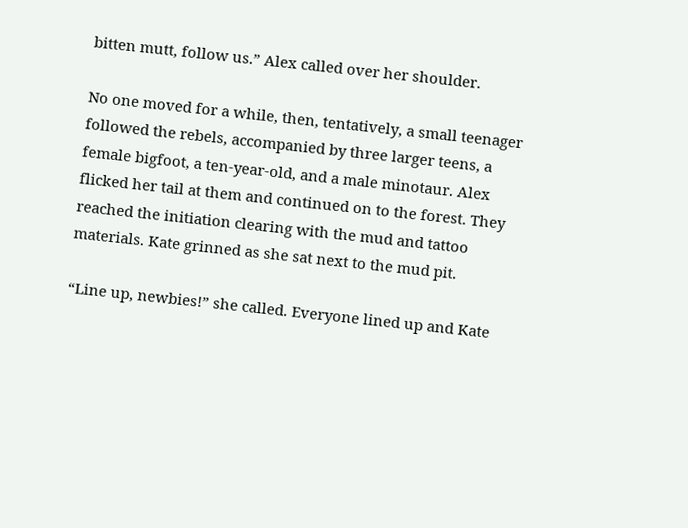bitten mutt, follow us.” Alex called over her shoulder.

No one moved for a while, then, tentatively, a small teenager followed the rebels, accompanied by three larger teens, a female bigfoot, a ten-year-old, and a male minotaur. Alex flicked her tail at them and continued on to the forest. They reached the initiation clearing with the mud and tattoo materials. Kate grinned as she sat next to the mud pit.

“Line up, newbies!” she called. Everyone lined up and Kate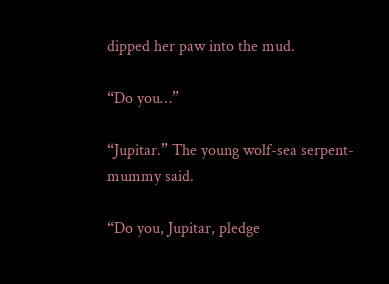dipped her paw into the mud.

“Do you…”

“Jupitar.” The young wolf-sea serpent-mummy said.

“Do you, Jupitar, pledge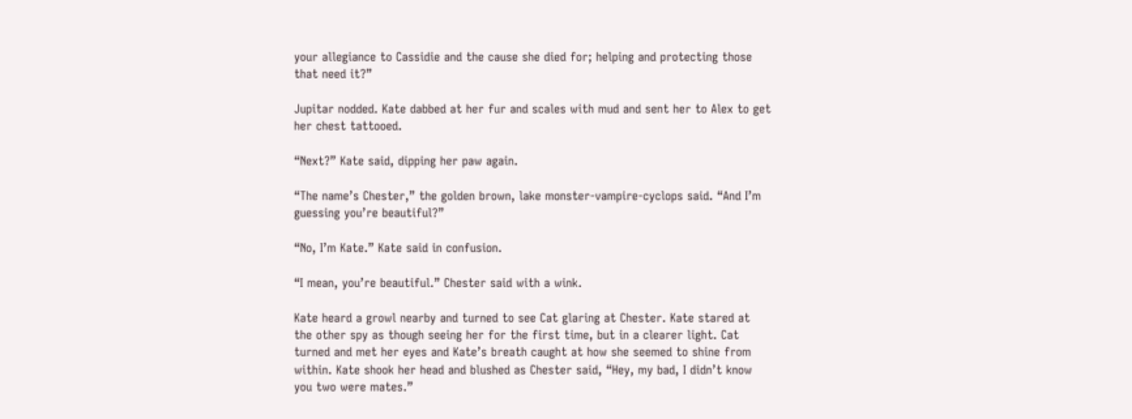your allegiance to Cassidie and the cause she died for; helping and protecting those that need it?”

Jupitar nodded. Kate dabbed at her fur and scales with mud and sent her to Alex to get her chest tattooed.

“Next?” Kate said, dipping her paw again.

“The name’s Chester,” the golden brown, lake monster-vampire-cyclops said. “And I’m guessing you’re beautiful?”

“No, I’m Kate.” Kate said in confusion.

“I mean, you’re beautiful.” Chester said with a wink.

Kate heard a growl nearby and turned to see Cat glaring at Chester. Kate stared at the other spy as though seeing her for the first time, but in a clearer light. Cat turned and met her eyes and Kate’s breath caught at how she seemed to shine from within. Kate shook her head and blushed as Chester said, “Hey, my bad, I didn’t know you two were mates.”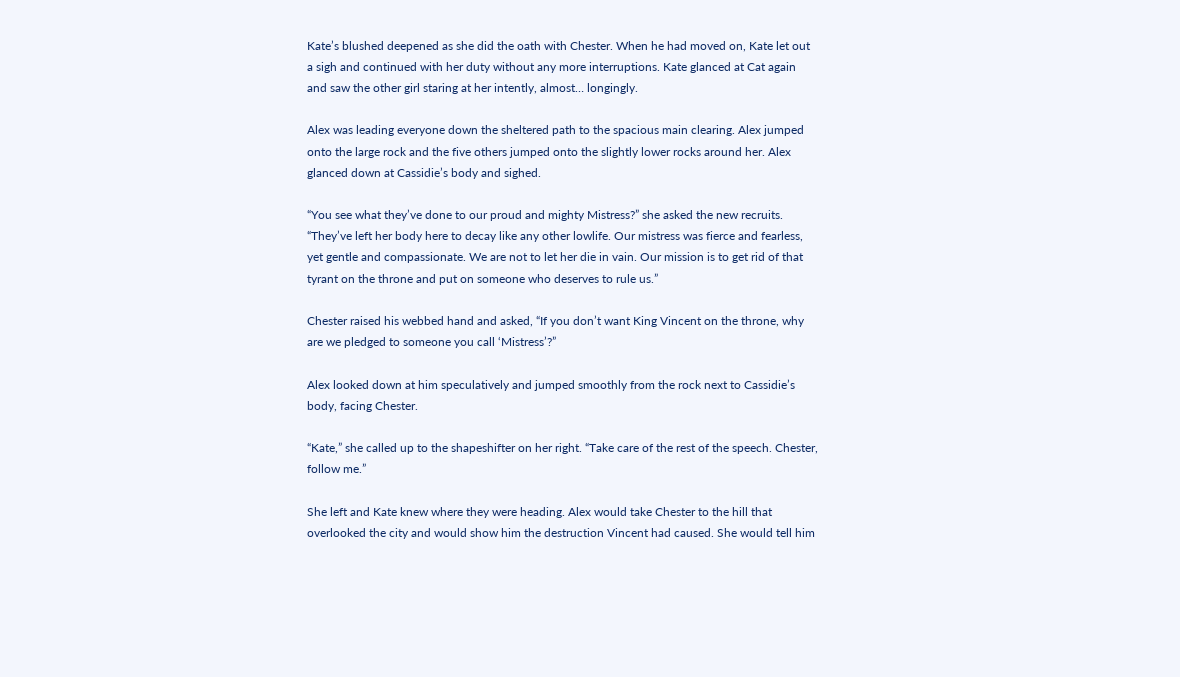Kate’s blushed deepened as she did the oath with Chester. When he had moved on, Kate let out a sigh and continued with her duty without any more interruptions. Kate glanced at Cat again and saw the other girl staring at her intently, almost… longingly.

Alex was leading everyone down the sheltered path to the spacious main clearing. Alex jumped onto the large rock and the five others jumped onto the slightly lower rocks around her. Alex glanced down at Cassidie’s body and sighed.

“You see what they’ve done to our proud and mighty Mistress?” she asked the new recruits. “They’ve left her body here to decay like any other lowlife. Our mistress was fierce and fearless, yet gentle and compassionate. We are not to let her die in vain. Our mission is to get rid of that tyrant on the throne and put on someone who deserves to rule us.”

Chester raised his webbed hand and asked, “If you don’t want King Vincent on the throne, why are we pledged to someone you call ‘Mistress’?”

Alex looked down at him speculatively and jumped smoothly from the rock next to Cassidie’s body, facing Chester.

“Kate,” she called up to the shapeshifter on her right. “Take care of the rest of the speech. Chester, follow me.”

She left and Kate knew where they were heading. Alex would take Chester to the hill that overlooked the city and would show him the destruction Vincent had caused. She would tell him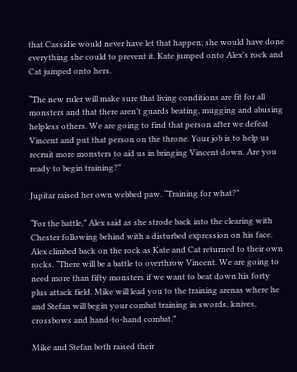that Cassidie would never have let that happen; she would have done everything she could to prevent it. Kate jumped onto Alex’s rock and Cat jumped onto hers.

“The new ruler will make sure that living conditions are fit for all monsters and that there aren’t guards beating, mugging and abusing helpless others. We are going to find that person after we defeat Vincent and put that person on the throne. Your job is to help us recruit more monsters to aid us in bringing Vincent down. Are you ready to begin training?”

Jupitar raised her own webbed paw. “Training for what?”

“For the battle,” Alex said as she strode back into the clearing with Chester following behind with a disturbed expression on his face. Alex climbed back on the rock as Kate and Cat returned to their own rocks. “There will be a battle to overthrow Vincent. We are going to need more than fifty monsters if we want to beat down his forty plus attack field. Mike will lead you to the training arenas where he and Stefan will begin your combat training in swords, knives, crossbows and hand-to-hand combat.”

Mike and Stefan both raised their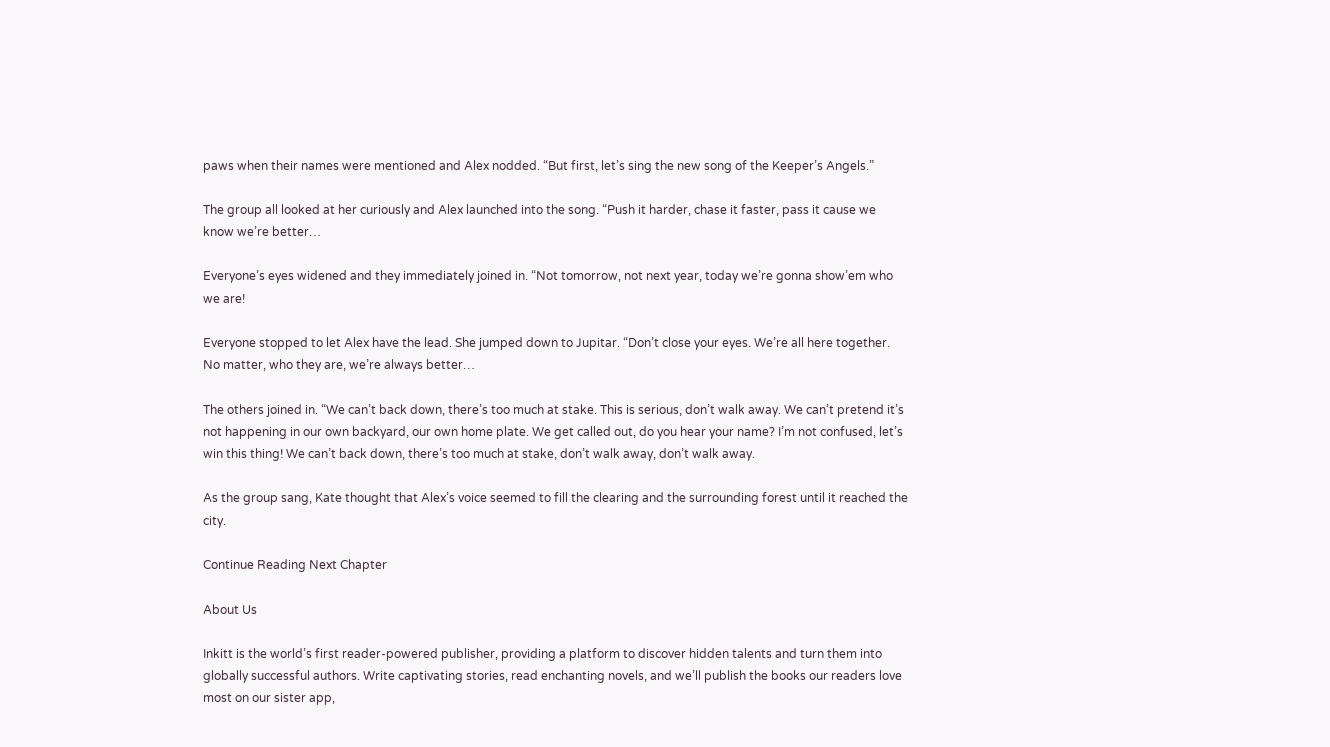paws when their names were mentioned and Alex nodded. “But first, let’s sing the new song of the Keeper’s Angels.”

The group all looked at her curiously and Alex launched into the song. “Push it harder, chase it faster, pass it cause we know we’re better…

Everyone’s eyes widened and they immediately joined in. “Not tomorrow, not next year, today we’re gonna show’em who we are!

Everyone stopped to let Alex have the lead. She jumped down to Jupitar. “Don’t close your eyes. We’re all here together. No matter, who they are, we’re always better…

The others joined in. “We can’t back down, there’s too much at stake. This is serious, don’t walk away. We can’t pretend it’s not happening in our own backyard, our own home plate. We get called out, do you hear your name? I’m not confused, let’s win this thing! We can’t back down, there’s too much at stake, don’t walk away, don’t walk away.

As the group sang, Kate thought that Alex’s voice seemed to fill the clearing and the surrounding forest until it reached the city.

Continue Reading Next Chapter

About Us

Inkitt is the world’s first reader-powered publisher, providing a platform to discover hidden talents and turn them into globally successful authors. Write captivating stories, read enchanting novels, and we’ll publish the books our readers love most on our sister app,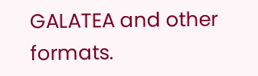GALATEA and other formats.